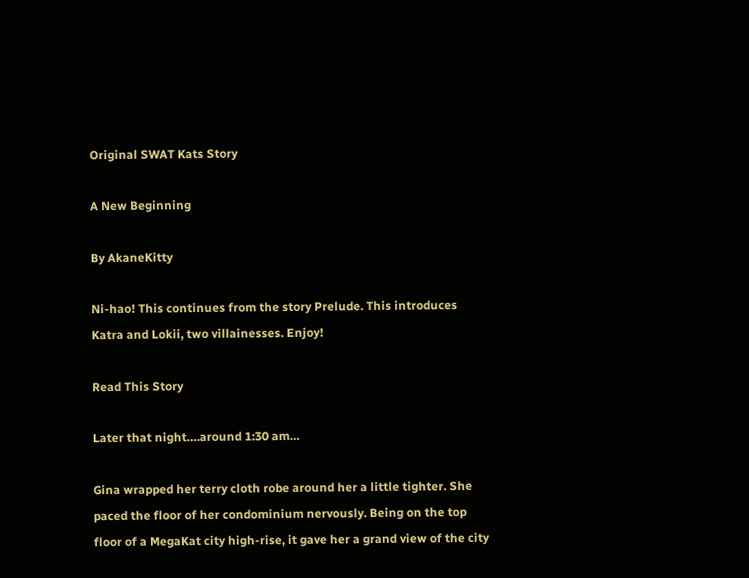Original SWAT Kats Story

A New Beginning

By AkaneKitty

Ni-hao! This continues from the story Prelude. This introduces Katra and Lokii, two villainesses. Enjoy!

Read This Story

Later that night….around 1:30 am…

Gina wrapped her terry cloth robe around her a little tighter. She paced the floor of her condominium nervously. Being on the top floor of a MegaKat city high-rise, it gave her a grand view of the city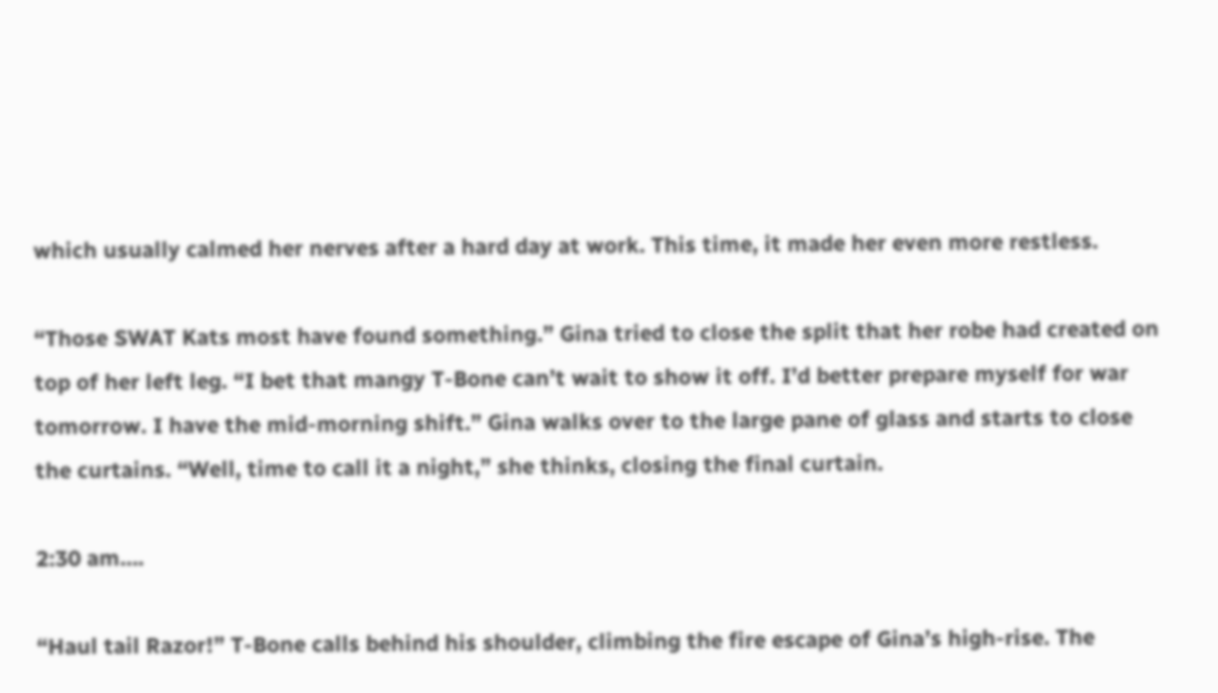which usually calmed her nerves after a hard day at work. This time, it made her even more restless.

“Those SWAT Kats most have found something.” Gina tried to close the split that her robe had created on top of her left leg. “I bet that mangy T-Bone can’t wait to show it off. I’d better prepare myself for war tomorrow. I have the mid-morning shift.” Gina walks over to the large pane of glass and starts to close the curtains. “Well, time to call it a night,” she thinks, closing the final curtain.

2:30 am….

“Haul tail Razor!” T-Bone calls behind his shoulder, climbing the fire escape of Gina’s high-rise. The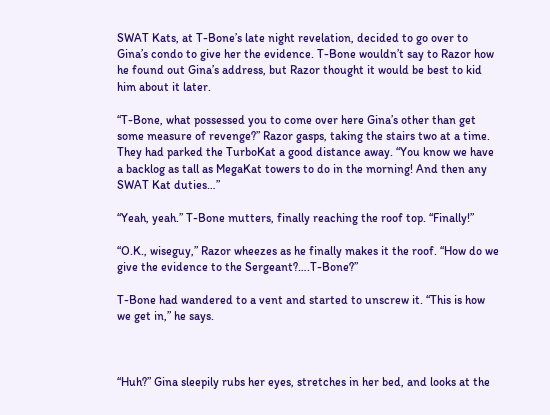SWAT Kats, at T-Bone’s late night revelation, decided to go over to Gina’s condo to give her the evidence. T-Bone wouldn’t say to Razor how he found out Gina’s address, but Razor thought it would be best to kid him about it later.

“T-Bone, what possessed you to come over here Gina’s other than get some measure of revenge?” Razor gasps, taking the stairs two at a time. They had parked the TurboKat a good distance away. “You know we have a backlog as tall as MegaKat towers to do in the morning! And then any SWAT Kat duties…”

“Yeah, yeah.” T-Bone mutters, finally reaching the roof top. “Finally!”

“O.K., wiseguy,” Razor wheezes as he finally makes it the roof. “How do we give the evidence to the Sergeant?….T-Bone?”

T-Bone had wandered to a vent and started to unscrew it. “This is how we get in,” he says.



“Huh?” Gina sleepily rubs her eyes, stretches in her bed, and looks at the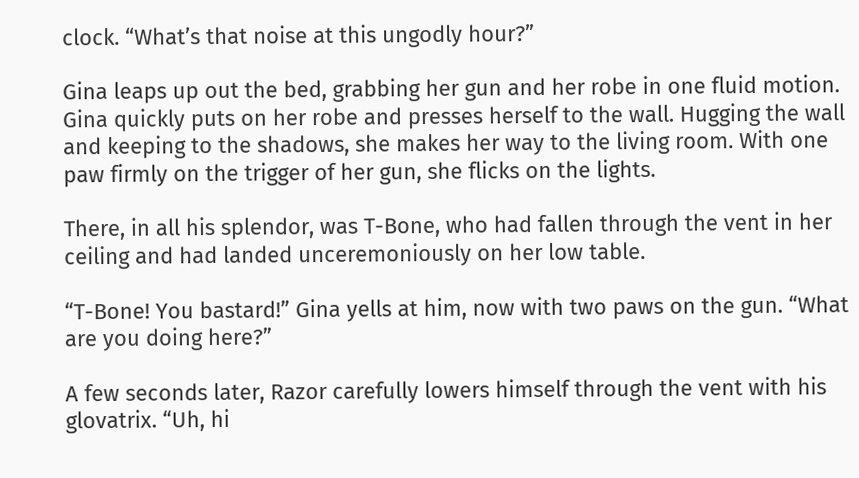clock. “What’s that noise at this ungodly hour?”

Gina leaps up out the bed, grabbing her gun and her robe in one fluid motion. Gina quickly puts on her robe and presses herself to the wall. Hugging the wall and keeping to the shadows, she makes her way to the living room. With one paw firmly on the trigger of her gun, she flicks on the lights.

There, in all his splendor, was T-Bone, who had fallen through the vent in her ceiling and had landed unceremoniously on her low table.

“T-Bone! You bastard!” Gina yells at him, now with two paws on the gun. “What are you doing here?”

A few seconds later, Razor carefully lowers himself through the vent with his glovatrix. “Uh, hi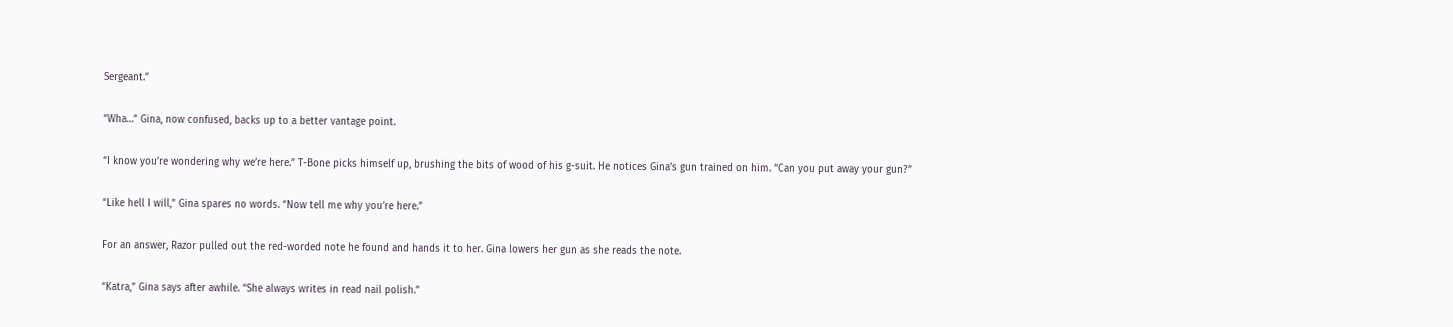Sergeant.”

“Wha…” Gina, now confused, backs up to a better vantage point.

“I know you’re wondering why we’re here.” T-Bone picks himself up, brushing the bits of wood of his g-suit. He notices Gina’s gun trained on him. “Can you put away your gun?”

“Like hell I will,” Gina spares no words. “Now tell me why you’re here.”

For an answer, Razor pulled out the red-worded note he found and hands it to her. Gina lowers her gun as she reads the note.

“Katra,” Gina says after awhile. “She always writes in read nail polish.”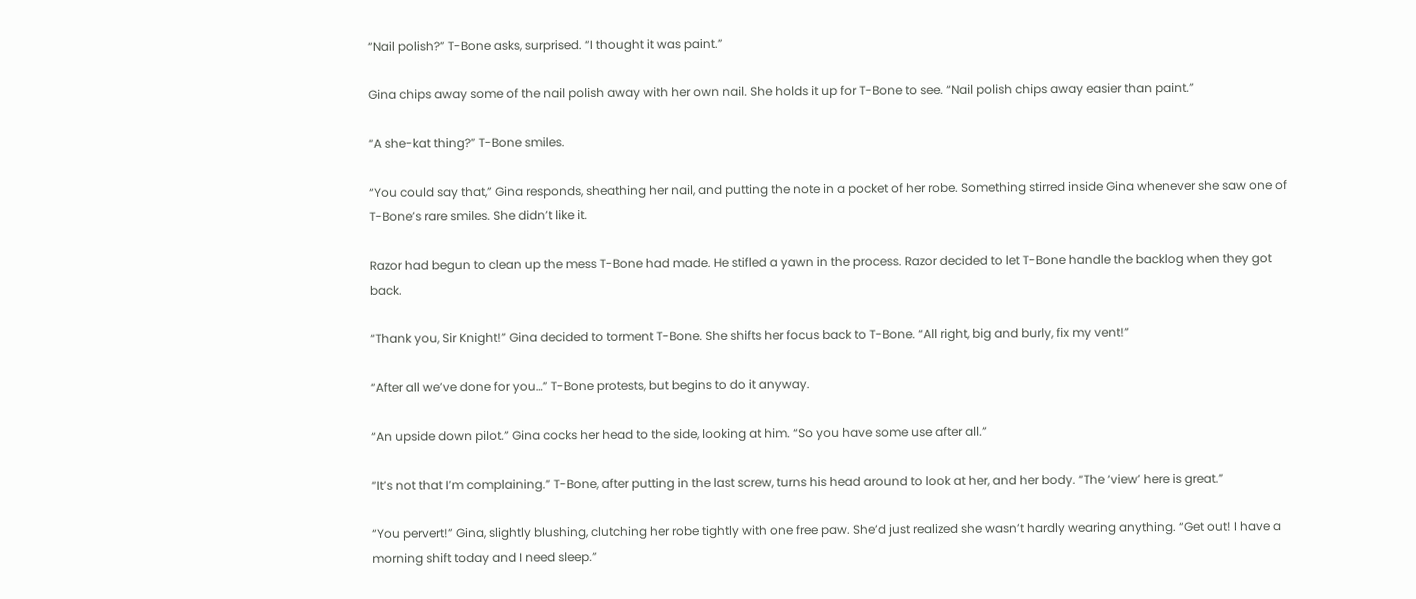“Nail polish?” T-Bone asks, surprised. “I thought it was paint.”

Gina chips away some of the nail polish away with her own nail. She holds it up for T-Bone to see. “Nail polish chips away easier than paint.”

“A she-kat thing?” T-Bone smiles.

“You could say that,” Gina responds, sheathing her nail, and putting the note in a pocket of her robe. Something stirred inside Gina whenever she saw one of T-Bone’s rare smiles. She didn’t like it.

Razor had begun to clean up the mess T-Bone had made. He stifled a yawn in the process. Razor decided to let T-Bone handle the backlog when they got back.

“Thank you, Sir Knight!” Gina decided to torment T-Bone. She shifts her focus back to T-Bone. “All right, big and burly, fix my vent!”

“After all we’ve done for you…” T-Bone protests, but begins to do it anyway.

“An upside down pilot.” Gina cocks her head to the side, looking at him. “So you have some use after all.”

“It’s not that I’m complaining.” T-Bone, after putting in the last screw, turns his head around to look at her, and her body. “The ‘view’ here is great.”

“You pervert!” Gina, slightly blushing, clutching her robe tightly with one free paw. She’d just realized she wasn’t hardly wearing anything. “Get out! I have a morning shift today and I need sleep.”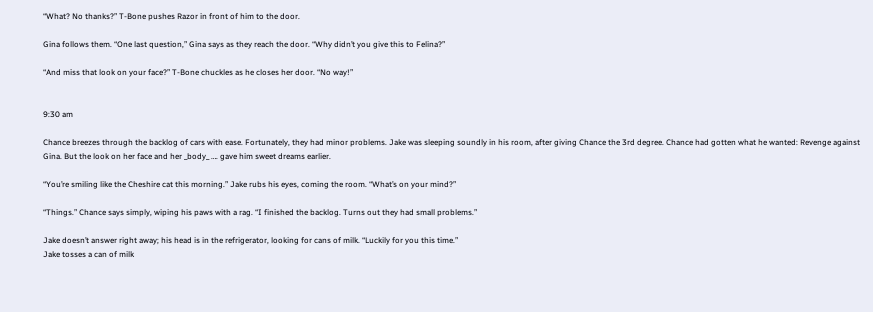“What? No thanks?” T-Bone pushes Razor in front of him to the door.

Gina follows them. “One last question,” Gina says as they reach the door. “Why didn’t you give this to Felina?”

“And miss that look on your face?” T-Bone chuckles as he closes her door. “No way!”


9:30 am

Chance breezes through the backlog of cars with ease. Fortunately, they had minor problems. Jake was sleeping soundly in his room, after giving Chance the 3rd degree. Chance had gotten what he wanted: Revenge against Gina. But the look on her face and her _body_ …. gave him sweet dreams earlier.

“You’re smiling like the Cheshire cat this morning.” Jake rubs his eyes, coming the room. “What’s on your mind?”

“Things.” Chance says simply, wiping his paws with a rag. “I finished the backlog. Turns out they had small problems.”

Jake doesn’t answer right away; his head is in the refrigerator, looking for cans of milk. “Luckily for you this time.”
Jake tosses a can of milk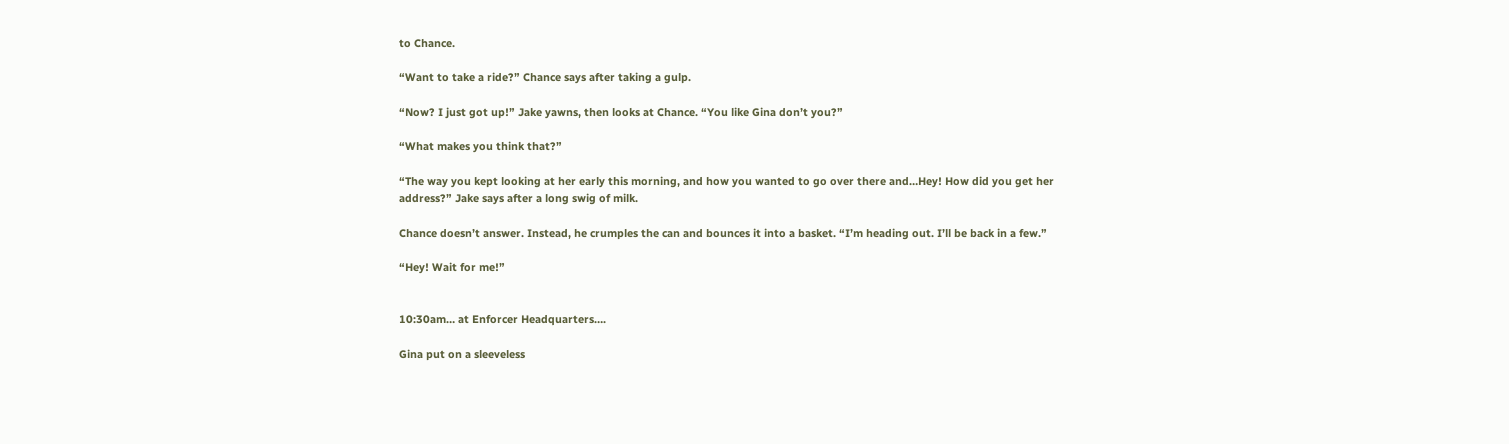to Chance.

“Want to take a ride?” Chance says after taking a gulp.

“Now? I just got up!” Jake yawns, then looks at Chance. “You like Gina don’t you?”

“What makes you think that?”

“The way you kept looking at her early this morning, and how you wanted to go over there and…Hey! How did you get her address?” Jake says after a long swig of milk.

Chance doesn’t answer. Instead, he crumples the can and bounces it into a basket. “I’m heading out. I’ll be back in a few.”

“Hey! Wait for me!”


10:30am… at Enforcer Headquarters….

Gina put on a sleeveless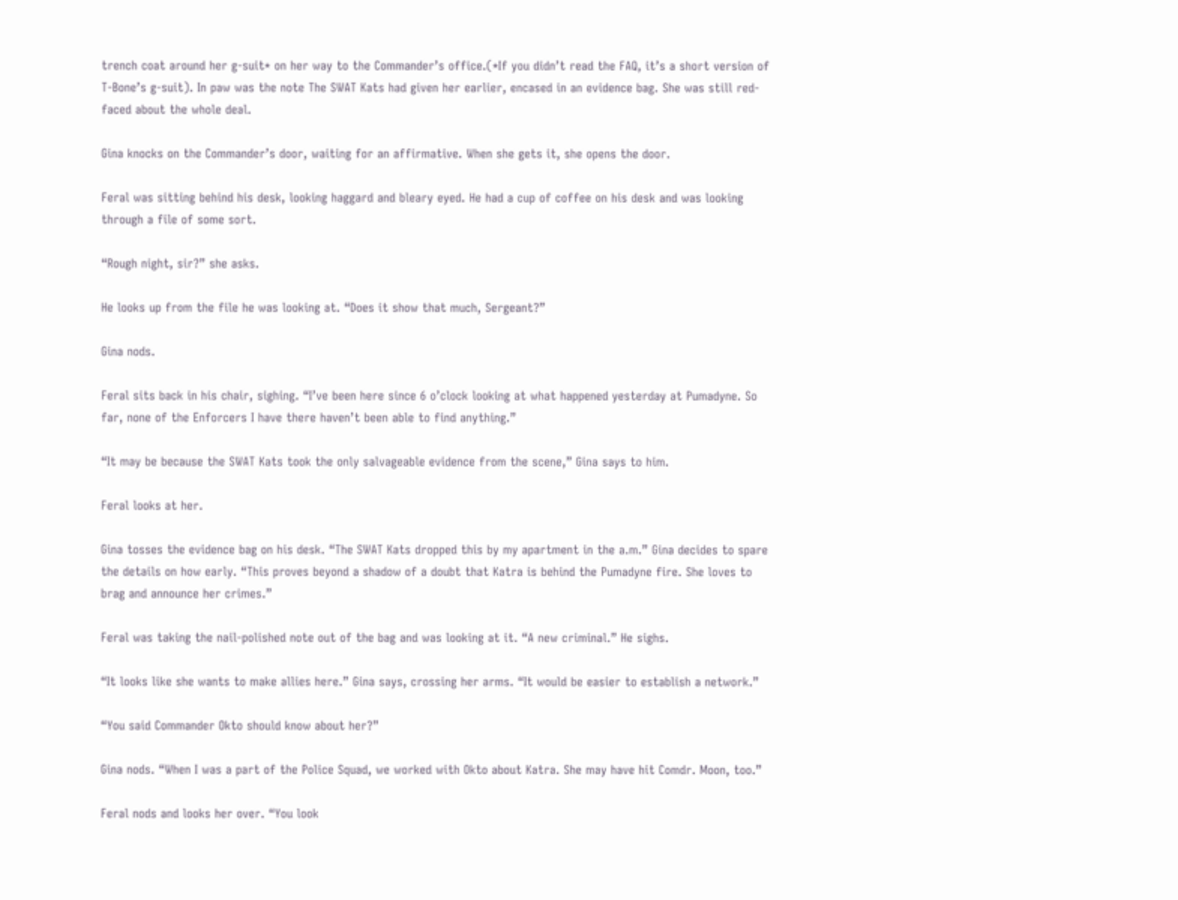trench coat around her g-suit* on her way to the Commander’s office.(*If you didn’t read the FAQ, it’s a short version of T-Bone’s g-suit). In paw was the note The SWAT Kats had given her earlier, encased in an evidence bag. She was still red-faced about the whole deal.

Gina knocks on the Commander’s door, waiting for an affirmative. When she gets it, she opens the door.

Feral was sitting behind his desk, looking haggard and bleary eyed. He had a cup of coffee on his desk and was looking through a file of some sort.

“Rough night, sir?” she asks.

He looks up from the file he was looking at. “Does it show that much, Sergeant?”

Gina nods.

Feral sits back in his chair, sighing. “I’ve been here since 6 o’clock looking at what happened yesterday at Pumadyne. So far, none of the Enforcers I have there haven’t been able to find anything.”

“It may be because the SWAT Kats took the only salvageable evidence from the scene,” Gina says to him.

Feral looks at her.

Gina tosses the evidence bag on his desk. “The SWAT Kats dropped this by my apartment in the a.m.” Gina decides to spare the details on how early. “This proves beyond a shadow of a doubt that Katra is behind the Pumadyne fire. She loves to brag and announce her crimes.”

Feral was taking the nail-polished note out of the bag and was looking at it. “A new criminal.” He sighs.

“It looks like she wants to make allies here.” Gina says, crossing her arms. “It would be easier to establish a network.”

“You said Commander Okto should know about her?”

Gina nods. “When I was a part of the Police Squad, we worked with Okto about Katra. She may have hit Comdr. Moon, too.”

Feral nods and looks her over. “You look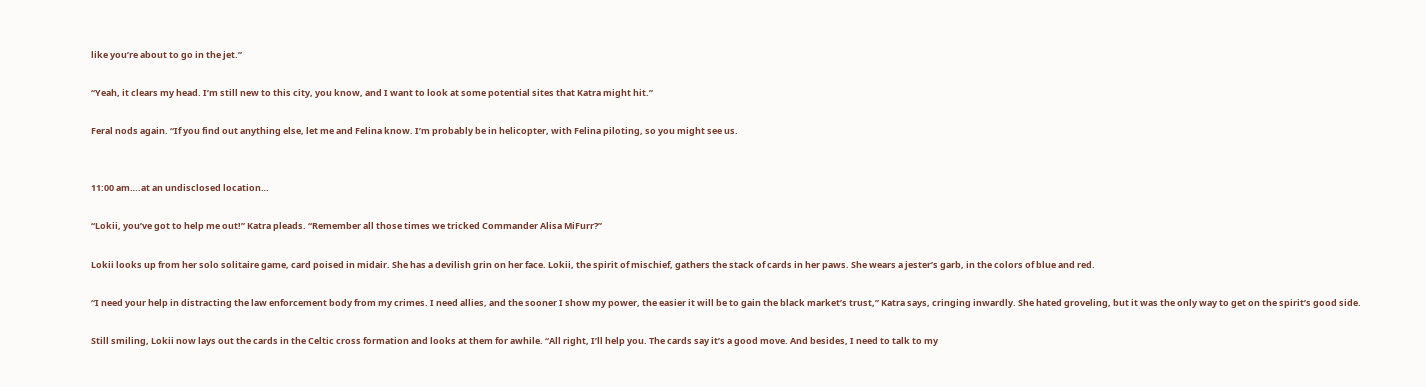like you’re about to go in the jet.”

“Yeah, it clears my head. I’m still new to this city, you know, and I want to look at some potential sites that Katra might hit.”

Feral nods again. “If you find out anything else, let me and Felina know. I’m probably be in helicopter, with Felina piloting, so you might see us.


11:00 am….at an undisclosed location…

“Lokii, you’ve got to help me out!” Katra pleads. “Remember all those times we tricked Commander Alisa MiFurr?”

Lokii looks up from her solo solitaire game, card poised in midair. She has a devilish grin on her face. Lokii, the spirit of mischief, gathers the stack of cards in her paws. She wears a jester’s garb, in the colors of blue and red.

“I need your help in distracting the law enforcement body from my crimes. I need allies, and the sooner I show my power, the easier it will be to gain the black market’s trust,” Katra says, cringing inwardly. She hated groveling, but it was the only way to get on the spirit’s good side.

Still smiling, Lokii now lays out the cards in the Celtic cross formation and looks at them for awhile. “All right, I’ll help you. The cards say it’s a good move. And besides, I need to talk to my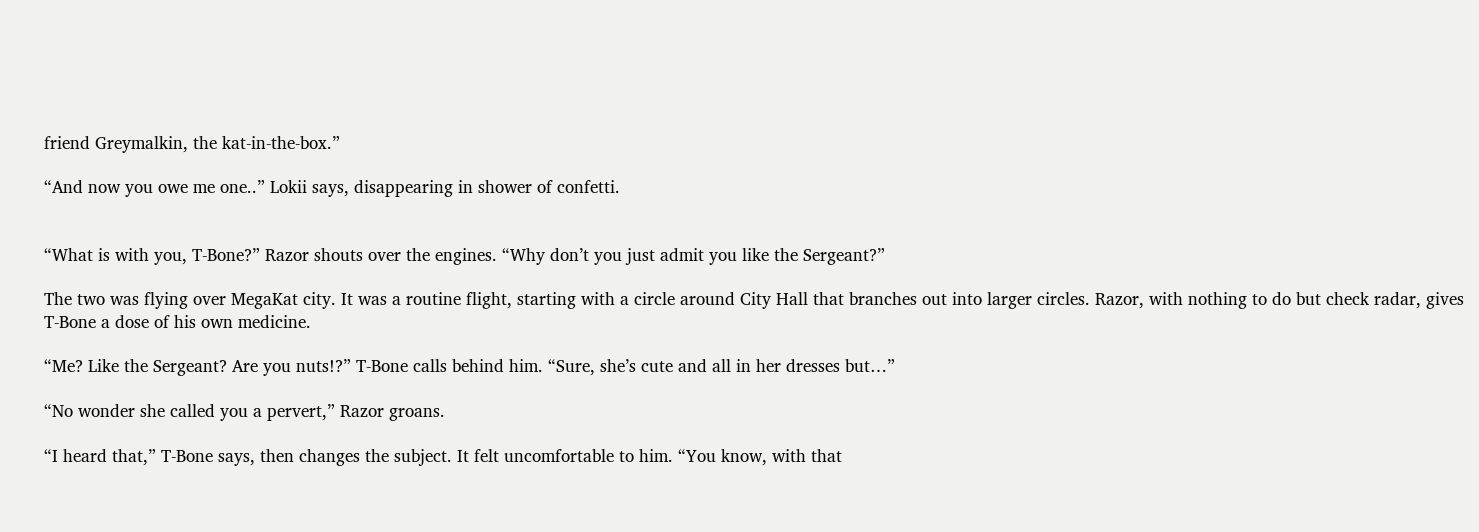friend Greymalkin, the kat-in-the-box.”

“And now you owe me one..” Lokii says, disappearing in shower of confetti.


“What is with you, T-Bone?” Razor shouts over the engines. “Why don’t you just admit you like the Sergeant?”

The two was flying over MegaKat city. It was a routine flight, starting with a circle around City Hall that branches out into larger circles. Razor, with nothing to do but check radar, gives T-Bone a dose of his own medicine.

“Me? Like the Sergeant? Are you nuts!?” T-Bone calls behind him. “Sure, she’s cute and all in her dresses but…”

“No wonder she called you a pervert,” Razor groans.

“I heard that,” T-Bone says, then changes the subject. It felt uncomfortable to him. “You know, with that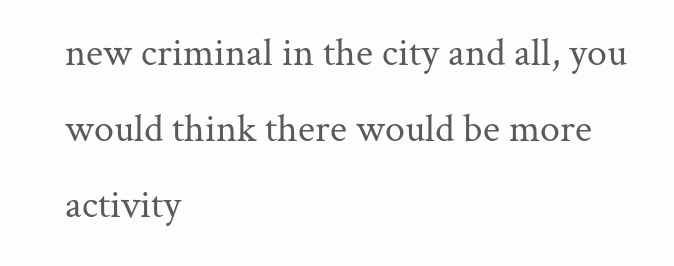new criminal in the city and all, you would think there would be more activity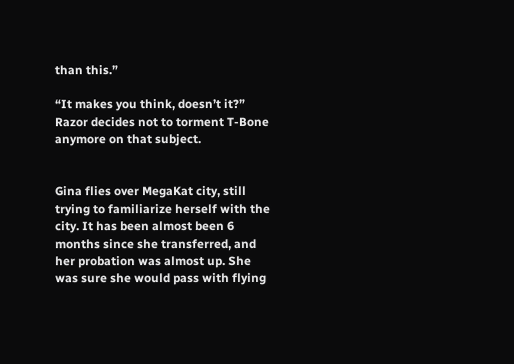than this.”

“It makes you think, doesn’t it?” Razor decides not to torment T-Bone anymore on that subject.


Gina flies over MegaKat city, still trying to familiarize herself with the city. It has been almost been 6 months since she transferred, and her probation was almost up. She was sure she would pass with flying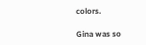colors.

Gina was so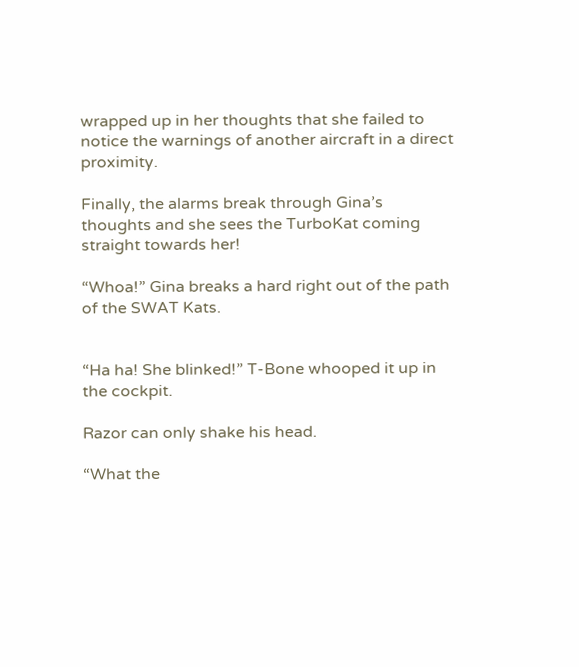wrapped up in her thoughts that she failed to notice the warnings of another aircraft in a direct proximity.

Finally, the alarms break through Gina’s thoughts and she sees the TurboKat coming straight towards her!

“Whoa!” Gina breaks a hard right out of the path of the SWAT Kats.


“Ha ha! She blinked!” T-Bone whooped it up in the cockpit.

Razor can only shake his head.

“What the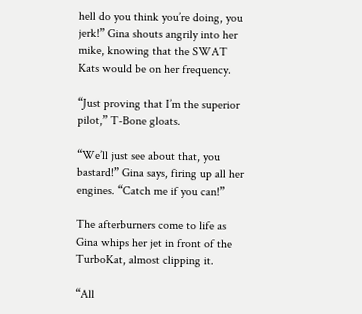hell do you think you’re doing, you jerk!” Gina shouts angrily into her mike, knowing that the SWAT Kats would be on her frequency.

“Just proving that I’m the superior pilot,” T-Bone gloats.

“We’ll just see about that, you bastard!” Gina says, firing up all her engines. “Catch me if you can!”

The afterburners come to life as Gina whips her jet in front of the TurboKat, almost clipping it.

“All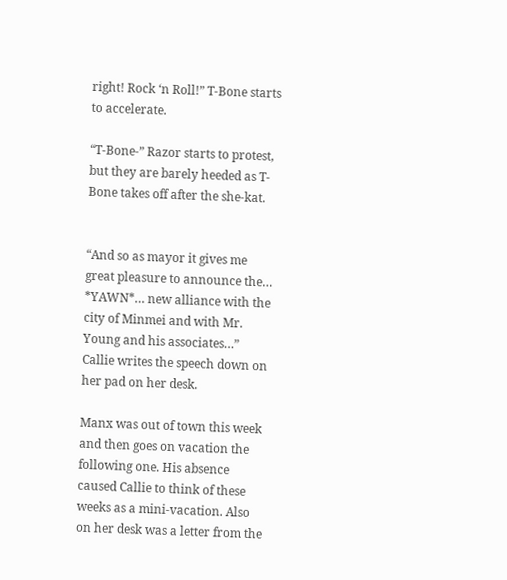right! Rock ‘n Roll!” T-Bone starts to accelerate.

“T-Bone-” Razor starts to protest, but they are barely heeded as T-Bone takes off after the she-kat.


“And so as mayor it gives me great pleasure to announce the… *YAWN*… new alliance with the city of Minmei and with Mr. Young and his associates…” Callie writes the speech down on her pad on her desk.

Manx was out of town this week and then goes on vacation the following one. His absence caused Callie to think of these weeks as a mini-vacation. Also on her desk was a letter from the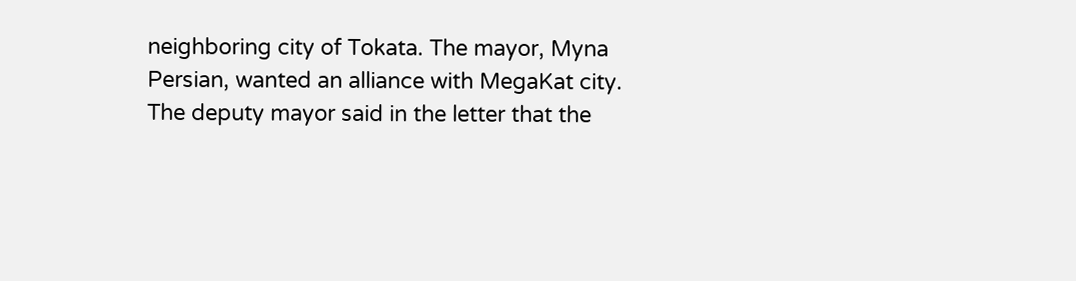neighboring city of Tokata. The mayor, Myna Persian, wanted an alliance with MegaKat city. The deputy mayor said in the letter that the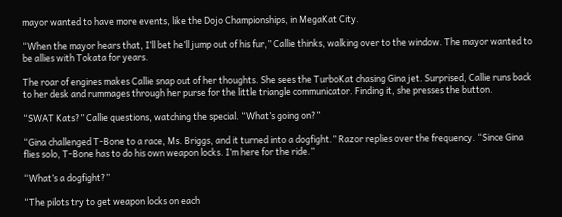mayor wanted to have more events, like the Dojo Championships, in MegaKat City.

“When the mayor hears that, I’ll bet he’ll jump out of his fur,” Callie thinks, walking over to the window. The mayor wanted to be allies with Tokata for years.

The roar of engines makes Callie snap out of her thoughts. She sees the TurboKat chasing Gina jet. Surprised, Callie runs back to her desk and rummages through her purse for the little triangle communicator. Finding it, she presses the button.

“SWAT Kats?” Callie questions, watching the special. “What’s going on?”

“Gina challenged T-Bone to a race, Ms. Briggs, and it turned into a dogfight.” Razor replies over the frequency. “Since Gina flies solo, T-Bone has to do his own weapon locks. I’m here for the ride.”

“What’s a dogfight?”

“The pilots try to get weapon locks on each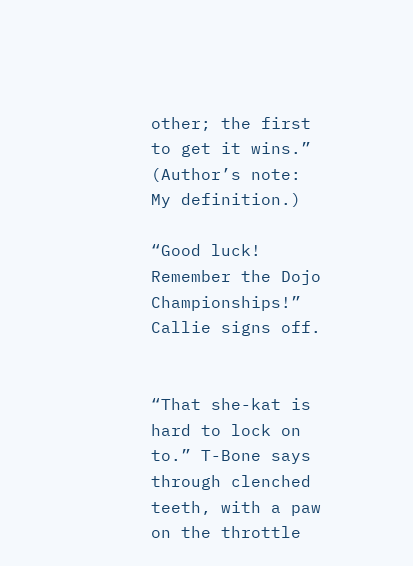other; the first to get it wins.” (Author’s note: My definition.)

“Good luck! Remember the Dojo Championships!” Callie signs off.


“That she-kat is hard to lock on to.” T-Bone says through clenched teeth, with a paw on the throttle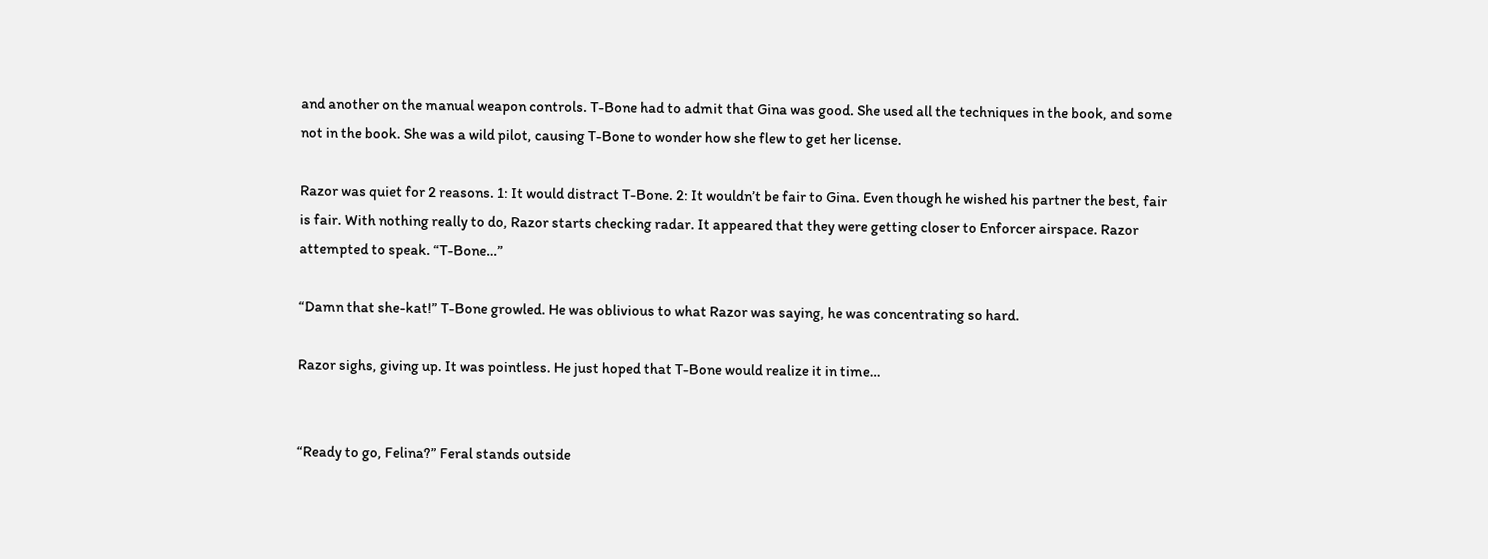and another on the manual weapon controls. T-Bone had to admit that Gina was good. She used all the techniques in the book, and some not in the book. She was a wild pilot, causing T-Bone to wonder how she flew to get her license.

Razor was quiet for 2 reasons. 1: It would distract T-Bone. 2: It wouldn’t be fair to Gina. Even though he wished his partner the best, fair is fair. With nothing really to do, Razor starts checking radar. It appeared that they were getting closer to Enforcer airspace. Razor attempted to speak. “T-Bone…”

“Damn that she-kat!” T-Bone growled. He was oblivious to what Razor was saying, he was concentrating so hard.

Razor sighs, giving up. It was pointless. He just hoped that T-Bone would realize it in time…


“Ready to go, Felina?” Feral stands outside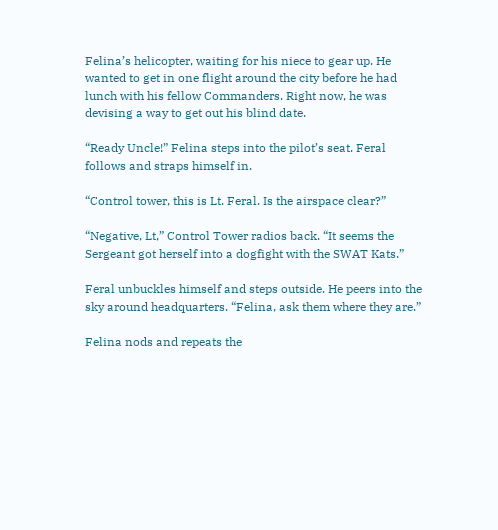Felina’s helicopter, waiting for his niece to gear up. He wanted to get in one flight around the city before he had lunch with his fellow Commanders. Right now, he was devising a way to get out his blind date.

“Ready Uncle!” Felina steps into the pilot’s seat. Feral follows and straps himself in.

“Control tower, this is Lt. Feral. Is the airspace clear?”

“Negative, Lt,” Control Tower radios back. “It seems the Sergeant got herself into a dogfight with the SWAT Kats.”

Feral unbuckles himself and steps outside. He peers into the sky around headquarters. “Felina, ask them where they are.”

Felina nods and repeats the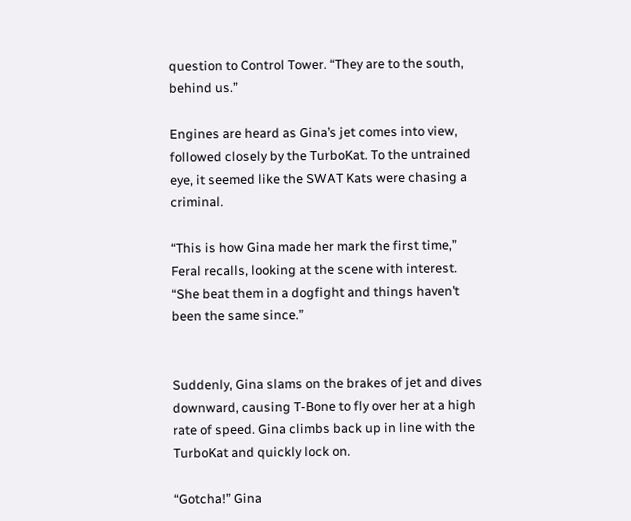question to Control Tower. “They are to the south, behind us.”

Engines are heard as Gina’s jet comes into view, followed closely by the TurboKat. To the untrained eye, it seemed like the SWAT Kats were chasing a criminal.

“This is how Gina made her mark the first time,” Feral recalls, looking at the scene with interest. “She beat them in a dogfight and things haven’t been the same since.”


Suddenly, Gina slams on the brakes of jet and dives downward, causing T-Bone to fly over her at a high rate of speed. Gina climbs back up in line with the TurboKat and quickly lock on.

“Gotcha!” Gina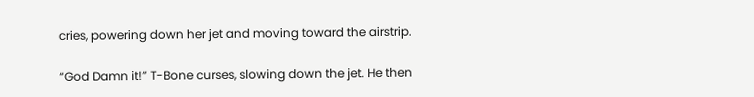cries, powering down her jet and moving toward the airstrip.

“God Damn it!” T-Bone curses, slowing down the jet. He then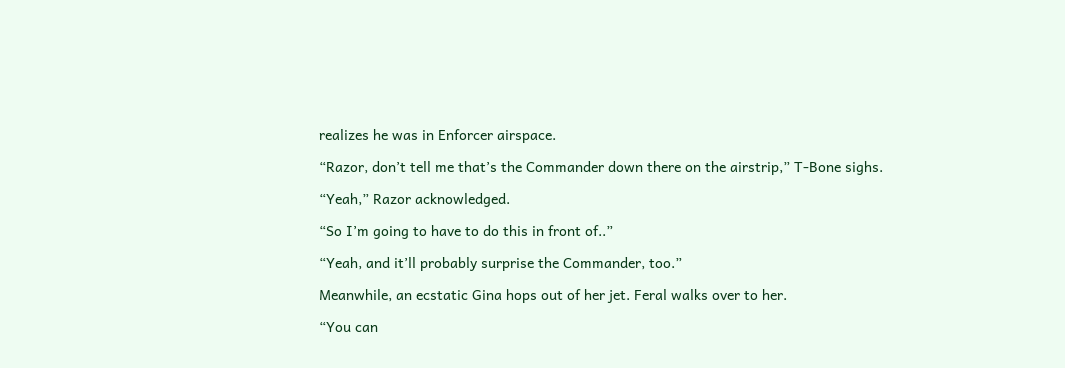realizes he was in Enforcer airspace.

“Razor, don’t tell me that’s the Commander down there on the airstrip,” T-Bone sighs.

“Yeah,” Razor acknowledged.

“So I’m going to have to do this in front of..”

“Yeah, and it’ll probably surprise the Commander, too.”

Meanwhile, an ecstatic Gina hops out of her jet. Feral walks over to her.

“You can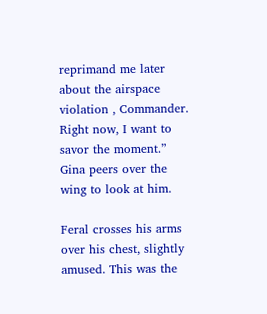reprimand me later about the airspace violation , Commander. Right now, I want to savor the moment.” Gina peers over the wing to look at him.

Feral crosses his arms over his chest, slightly amused. This was the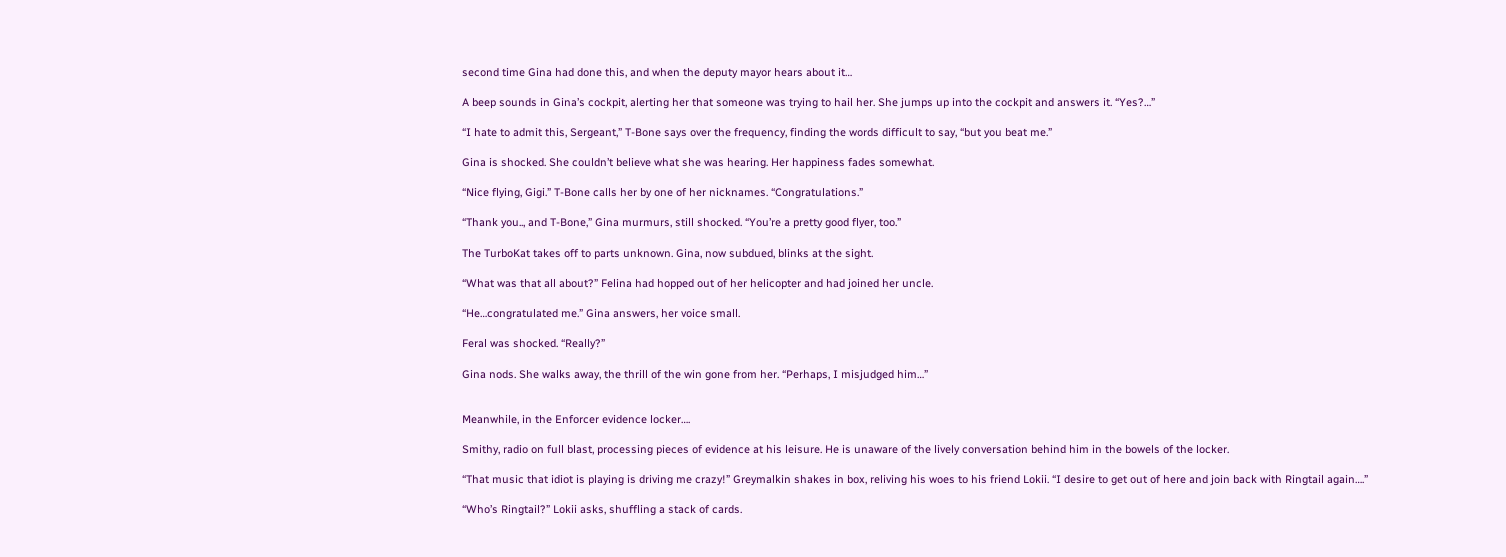second time Gina had done this, and when the deputy mayor hears about it…

A beep sounds in Gina’s cockpit, alerting her that someone was trying to hail her. She jumps up into the cockpit and answers it. “Yes?…”

“I hate to admit this, Sergeant,” T-Bone says over the frequency, finding the words difficult to say, “but you beat me.”

Gina is shocked. She couldn’t believe what she was hearing. Her happiness fades somewhat.

“Nice flying, Gigi.” T-Bone calls her by one of her nicknames. “Congratulations.”

“Thank you.., and T-Bone,” Gina murmurs, still shocked. “You’re a pretty good flyer, too.”

The TurboKat takes off to parts unknown. Gina, now subdued, blinks at the sight.

“What was that all about?” Felina had hopped out of her helicopter and had joined her uncle.

“He…congratulated me.” Gina answers, her voice small.

Feral was shocked. “Really?”

Gina nods. She walks away, the thrill of the win gone from her. “Perhaps, I misjudged him…”


Meanwhile, in the Enforcer evidence locker….

Smithy, radio on full blast, processing pieces of evidence at his leisure. He is unaware of the lively conversation behind him in the bowels of the locker.

“That music that idiot is playing is driving me crazy!” Greymalkin shakes in box, reliving his woes to his friend Lokii. “I desire to get out of here and join back with Ringtail again….”

“Who’s Ringtail?” Lokii asks, shuffling a stack of cards.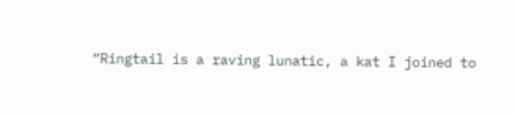“Ringtail is a raving lunatic, a kat I joined to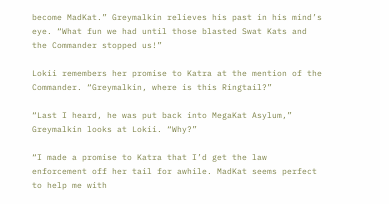become MadKat.” Greymalkin relieves his past in his mind’s eye. “What fun we had until those blasted Swat Kats and the Commander stopped us!”

Lokii remembers her promise to Katra at the mention of the Commander. “Greymalkin, where is this Ringtail?”

“Last I heard, he was put back into MegaKat Asylum,” Greymalkin looks at Lokii. “Why?”

“I made a promise to Katra that I’d get the law enforcement off her tail for awhile. MadKat seems perfect to help me with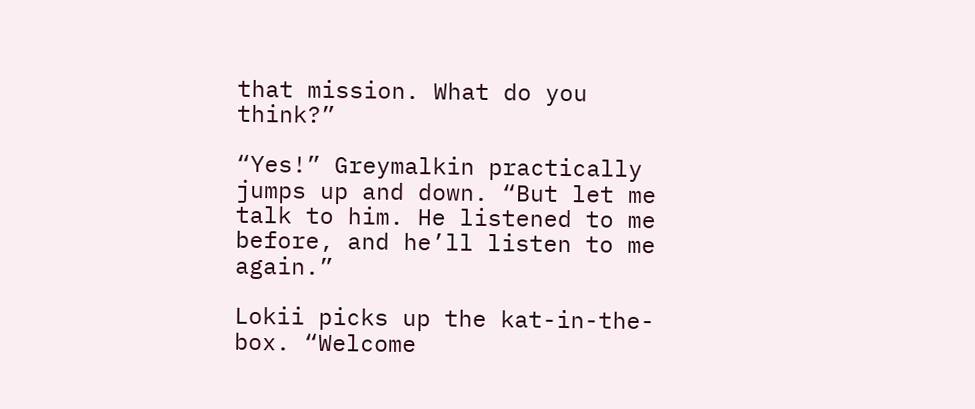that mission. What do you think?”

“Yes!” Greymalkin practically jumps up and down. “But let me talk to him. He listened to me before, and he’ll listen to me again.”

Lokii picks up the kat-in-the-box. “Welcome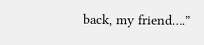back, my friend….”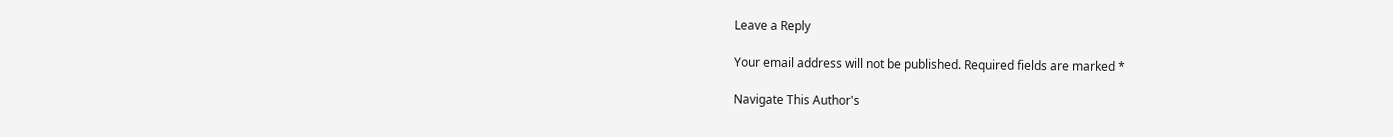Leave a Reply

Your email address will not be published. Required fields are marked *

Navigate This Author's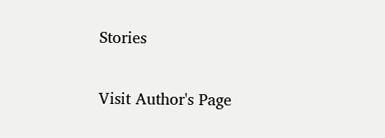Stories

Visit Author's Page